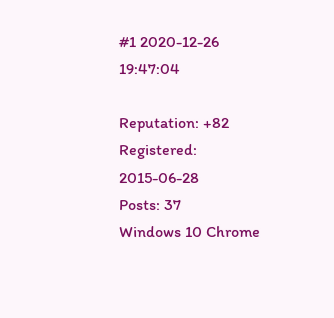#1 2020-12-26 19:47:04

Reputation: +82
Registered: 2015-06-28
Posts: 37
Windows 10 Chrome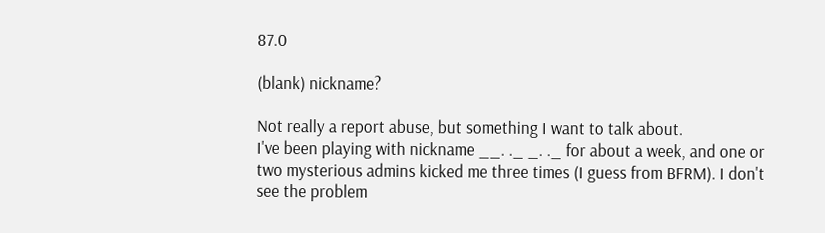87.0

(blank) nickname?

Not really a report abuse, but something I want to talk about.
I've been playing with nickname __. ._ _. ._ for about a week, and one or two mysterious admins kicked me three times (I guess from BFRM). I don't see the problem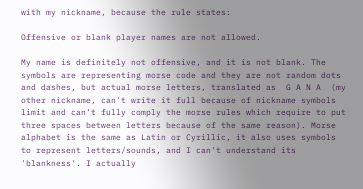with my nickname, because the rule states:

Offensive or blank player names are not allowed.

My name is definitely not offensive, and it is not blank. The symbols are representing morse code and they are not random dots and dashes, but actual morse letters, translated as  G A N A  (my other nickname, can't write it full because of nickname symbols limit and can't fully comply the morse rules which require to put three spaces between letters because of the same reason). Morse alphabet is the same as Latin or Cyrillic, it also uses symbols to represent letters/sounds, and I can't understand its 'blankness'. I actually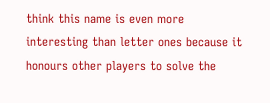think this name is even more interesting than letter ones because it honours other players to solve the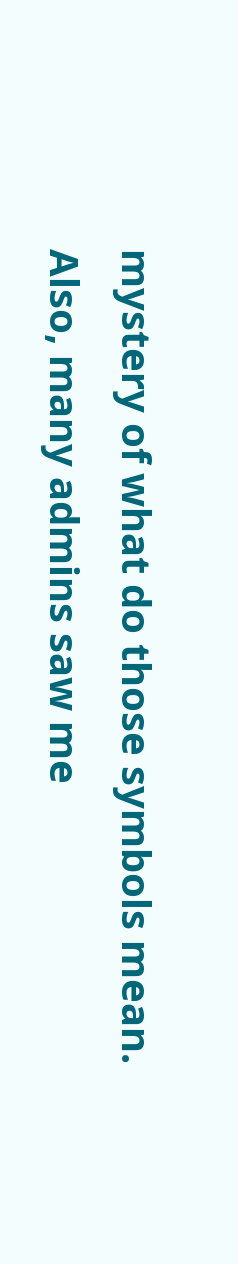mystery of what do those symbols mean.
Also, many admins saw me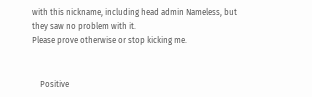with this nickname, including head admin Nameless, but they saw no problem with it.
Please prove otherwise or stop kicking me.


    Positive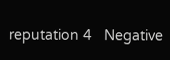reputation 4   Negative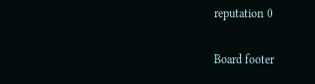reputation 0

Board footer